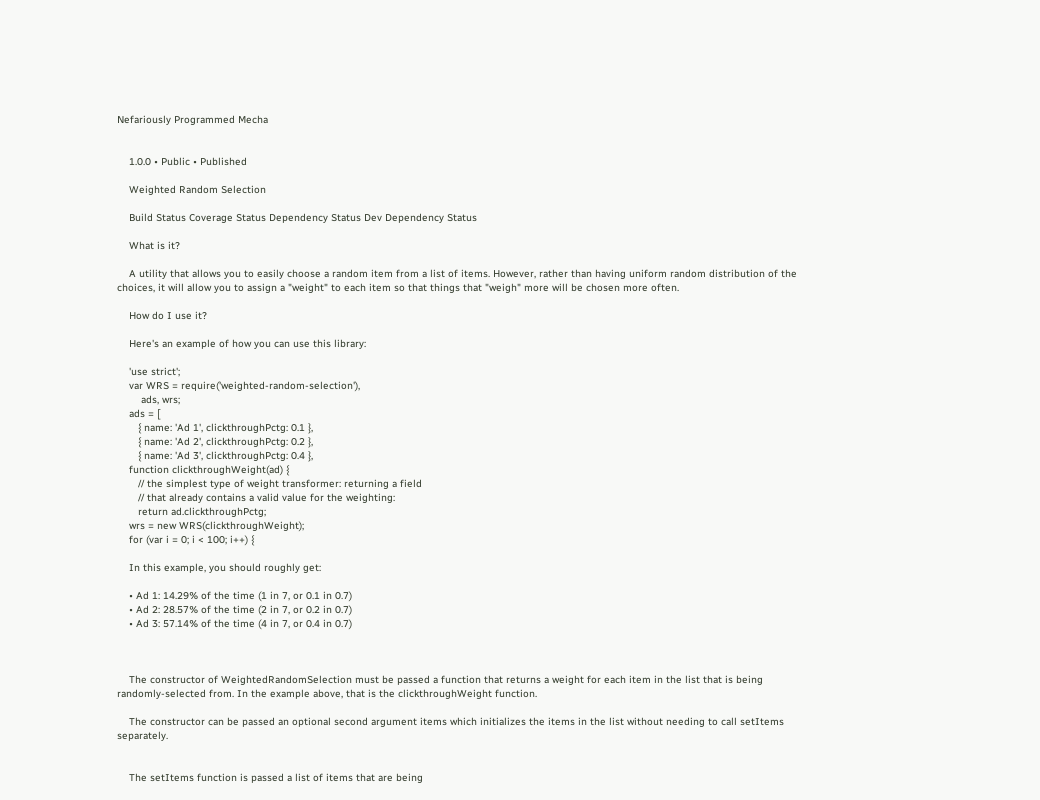Nefariously Programmed Mecha


    1.0.0 • Public • Published

    Weighted Random Selection

    Build Status Coverage Status Dependency Status Dev Dependency Status

    What is it?

    A utility that allows you to easily choose a random item from a list of items. However, rather than having uniform random distribution of the choices, it will allow you to assign a "weight" to each item so that things that "weigh" more will be chosen more often.

    How do I use it?

    Here's an example of how you can use this library:

    'use strict';
    var WRS = require('weighted-random-selection'),
        ads, wrs;
    ads = [
       { name: 'Ad 1', clickthroughPctg: 0.1 },
       { name: 'Ad 2', clickthroughPctg: 0.2 },
       { name: 'Ad 3', clickthroughPctg: 0.4 },
    function clickthroughWeight(ad) {
       // the simplest type of weight transformer: returning a field
       // that already contains a valid value for the weighting:
       return ad.clickthroughPctg;
    wrs = new WRS(clickthroughWeight);
    for (var i = 0; i < 100; i++) {

    In this example, you should roughly get:

    • Ad 1: 14.29% of the time (1 in 7, or 0.1 in 0.7)
    • Ad 2: 28.57% of the time (2 in 7, or 0.2 in 0.7)
    • Ad 3: 57.14% of the time (4 in 7, or 0.4 in 0.7)



    The constructor of WeightedRandomSelection must be passed a function that returns a weight for each item in the list that is being randomly-selected from. In the example above, that is the clickthroughWeight function.

    The constructor can be passed an optional second argument items which initializes the items in the list without needing to call setItems separately.


    The setItems function is passed a list of items that are being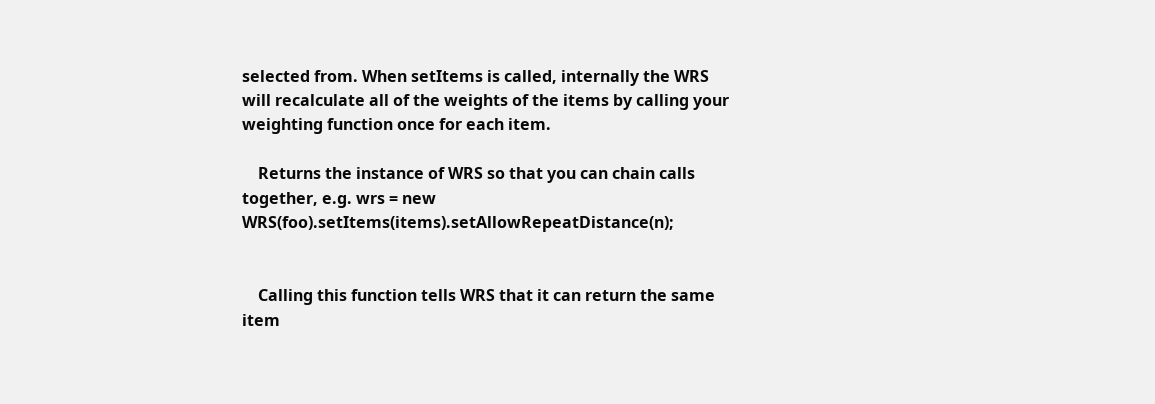selected from. When setItems is called, internally the WRS will recalculate all of the weights of the items by calling your weighting function once for each item.

    Returns the instance of WRS so that you can chain calls together, e.g. wrs = new WRS(foo).setItems(items).setAllowRepeatDistance(n);


    Calling this function tells WRS that it can return the same item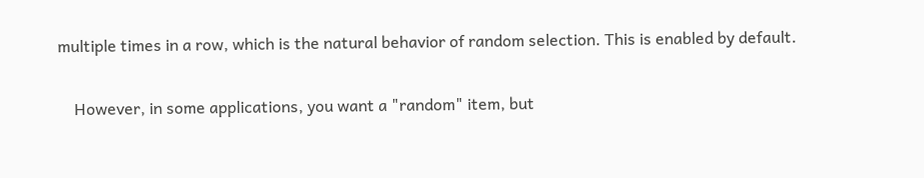multiple times in a row, which is the natural behavior of random selection. This is enabled by default.

    However, in some applications, you want a "random" item, but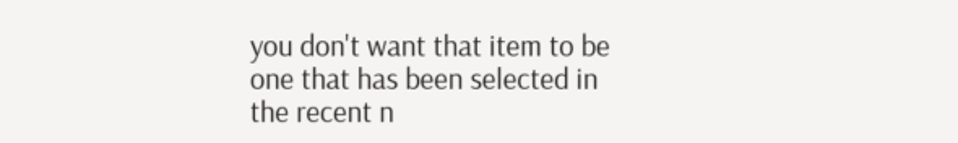you don't want that item to be one that has been selected in the recent n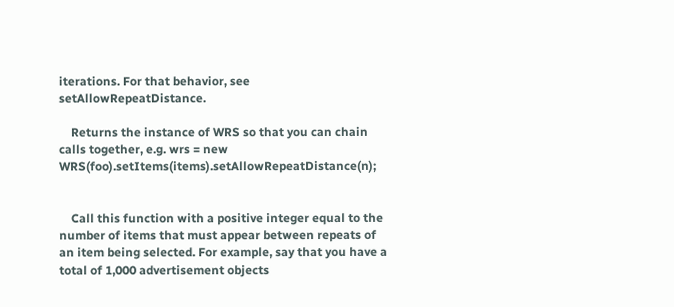iterations. For that behavior, see setAllowRepeatDistance.

    Returns the instance of WRS so that you can chain calls together, e.g. wrs = new WRS(foo).setItems(items).setAllowRepeatDistance(n);


    Call this function with a positive integer equal to the number of items that must appear between repeats of an item being selected. For example, say that you have a total of 1,000 advertisement objects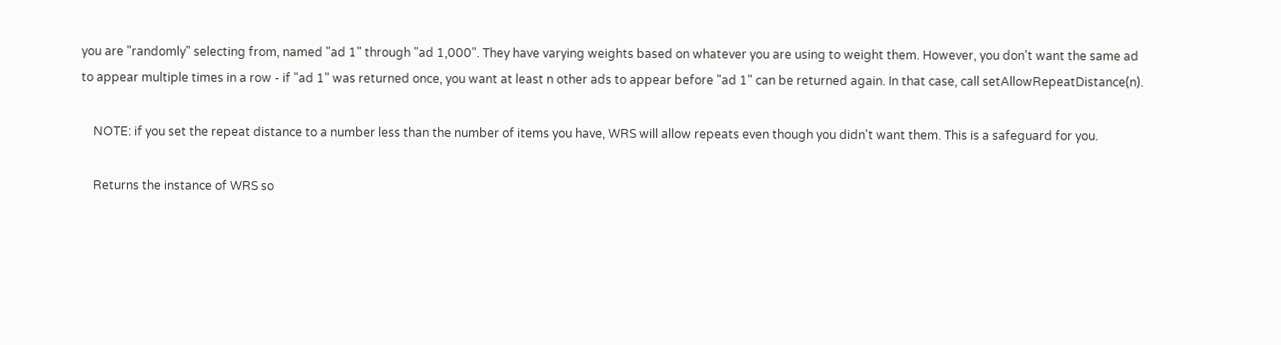you are "randomly" selecting from, named "ad 1" through "ad 1,000". They have varying weights based on whatever you are using to weight them. However, you don't want the same ad to appear multiple times in a row - if "ad 1" was returned once, you want at least n other ads to appear before "ad 1" can be returned again. In that case, call setAllowRepeatDistance(n).

    NOTE: if you set the repeat distance to a number less than the number of items you have, WRS will allow repeats even though you didn't want them. This is a safeguard for you.

    Returns the instance of WRS so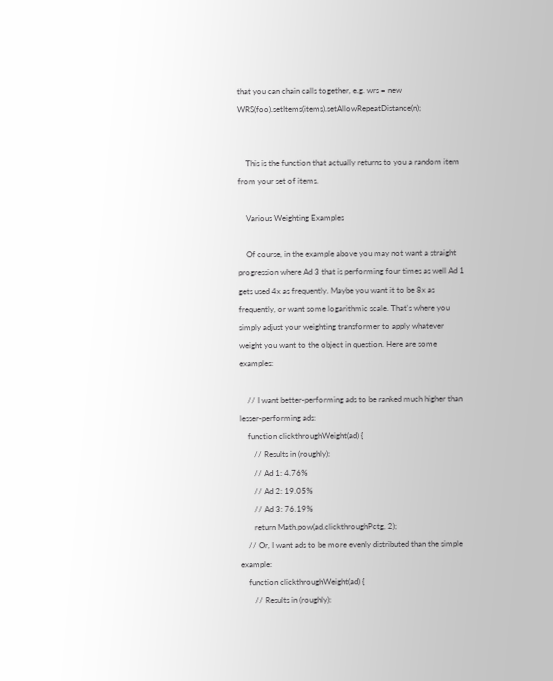that you can chain calls together, e.g. wrs = new WRS(foo).setItems(items).setAllowRepeatDistance(n);


    This is the function that actually returns to you a random item from your set of items.

    Various Weighting Examples

    Of course, in the example above you may not want a straight progression where Ad 3 that is performing four times as well Ad 1 gets used 4x as frequently. Maybe you want it to be 8x as frequently, or want some logarithmic scale. That's where you simply adjust your weighting transformer to apply whatever weight you want to the object in question. Here are some examples:

    // I want better-performing ads to be ranked much higher than lesser-performing ads:
    function clickthroughWeight(ad) {
       // Results in (roughly):
       // Ad 1: 4.76%
       // Ad 2: 19.05%
       // Ad 3: 76.19%
       return Math.pow(ad.clickthroughPctg, 2);
    // Or, I want ads to be more evenly distributed than the simple example:
    function clickthroughWeight(ad) {
       // Results in (roughly):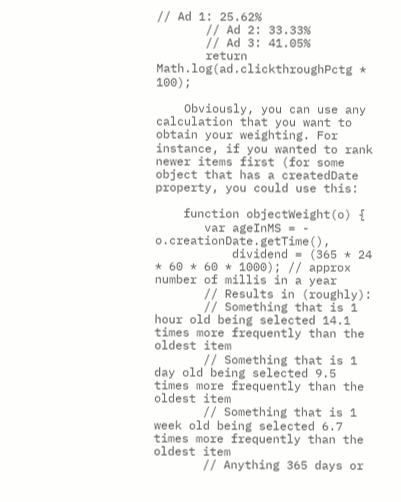// Ad 1: 25.62%
       // Ad 2: 33.33%
       // Ad 3: 41.05%
       return Math.log(ad.clickthroughPctg * 100);

    Obviously, you can use any calculation that you want to obtain your weighting. For instance, if you wanted to rank newer items first (for some object that has a createdDate property, you could use this:

    function objectWeight(o) {
       var ageInMS = - o.creationDate.getTime(),
           dividend = (365 * 24 * 60 * 60 * 1000); // approx number of millis in a year
       // Results in (roughly):
       // Something that is 1 hour old being selected 14.1 times more frequently than the oldest item
       // Something that is 1 day old being selected 9.5 times more frequently than the oldest item
       // Something that is 1 week old being selected 6.7 times more frequently than the oldest item
       // Anything 365 days or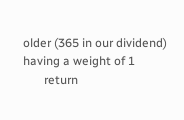older (365 in our dividend) having a weight of 1
       return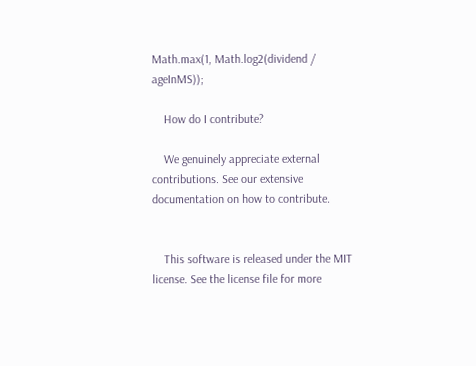Math.max(1, Math.log2(dividend / ageInMS));

    How do I contribute?

    We genuinely appreciate external contributions. See our extensive documentation on how to contribute.


    This software is released under the MIT license. See the license file for more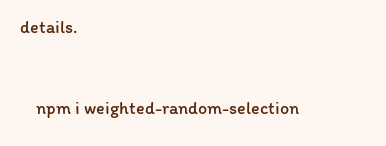details.


    npm i weighted-random-selection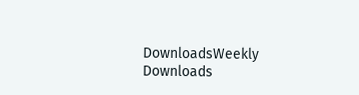DownloadsWeekly Downloads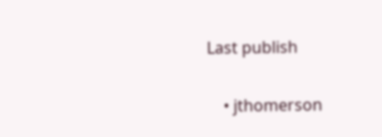Last publish


    • jthomerson